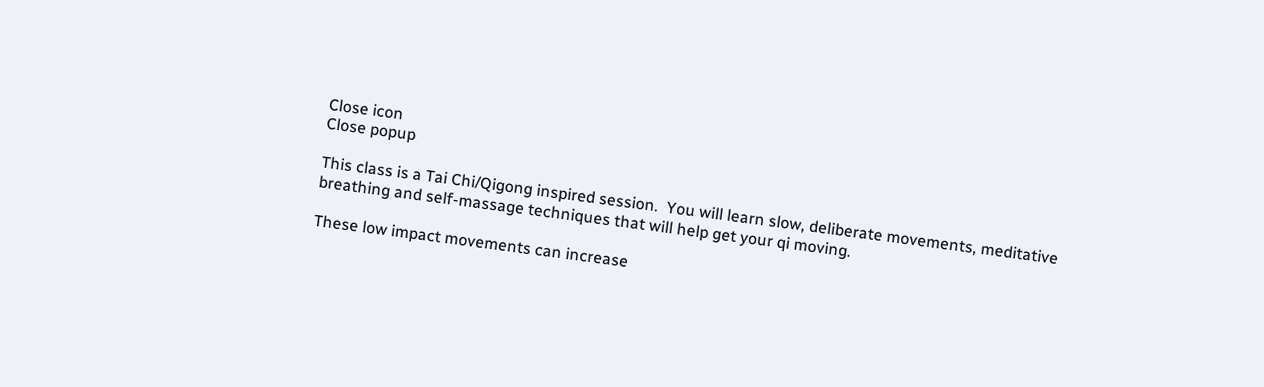Close icon
Close popup

This class is a Tai Chi/Qigong inspired session.  You will learn slow, deliberate movements, meditative breathing and self-massage techniques that will help get your qi moving.

These low impact movements can increase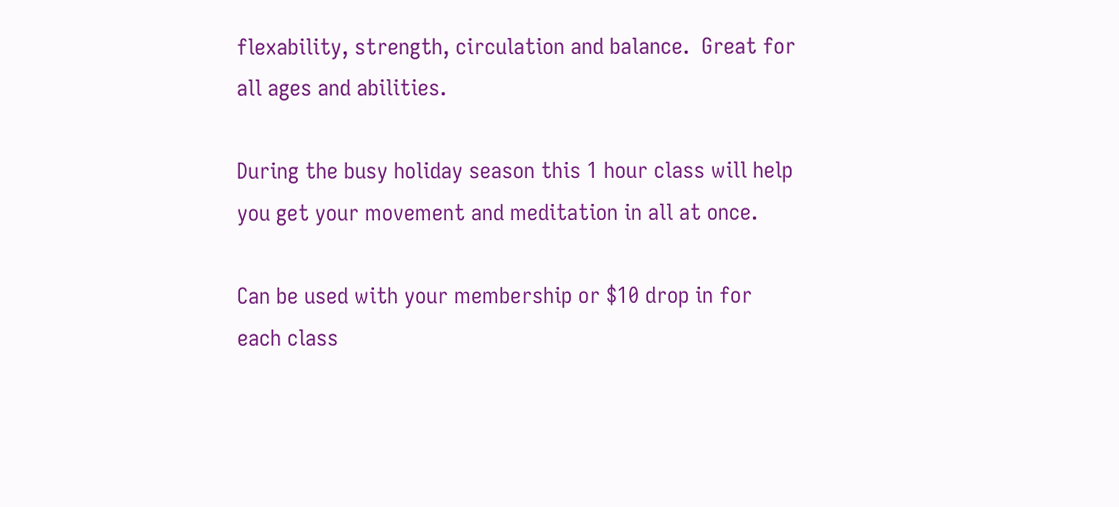flexability, strength, circulation and balance.  Great for all ages and abilities.

During the busy holiday season this 1 hour class will help you get your movement and meditation in all at once.

Can be used with your membership or $10 drop in for each class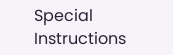Special Instructions